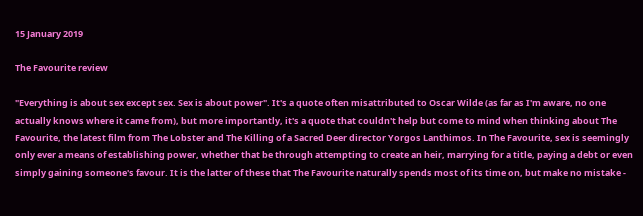15 January 2019

The Favourite review

"Everything is about sex except sex. Sex is about power". It's a quote often misattributed to Oscar Wilde (as far as I'm aware, no one actually knows where it came from), but more importantly, it's a quote that couldn't help but come to mind when thinking about The Favourite, the latest film from The Lobster and The Killing of a Sacred Deer director Yorgos Lanthimos. In The Favourite, sex is seemingly only ever a means of establishing power, whether that be through attempting to create an heir, marrying for a title, paying a debt or even simply gaining someone's favour. It is the latter of these that The Favourite naturally spends most of its time on, but make no mistake -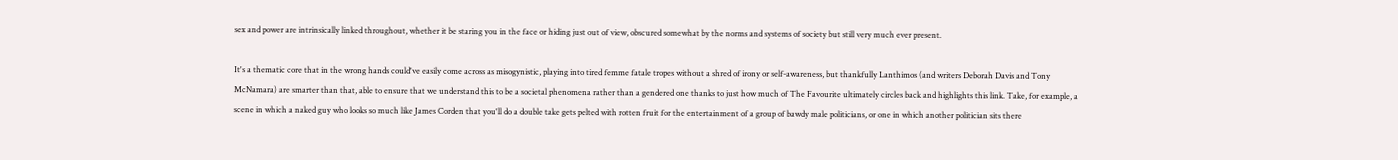sex and power are intrinsically linked throughout, whether it be staring you in the face or hiding just out of view, obscured somewhat by the norms and systems of society but still very much ever present.

It's a thematic core that in the wrong hands could've easily come across as misogynistic, playing into tired femme fatale tropes without a shred of irony or self-awareness, but thankfully Lanthimos (and writers Deborah Davis and Tony McNamara) are smarter than that, able to ensure that we understand this to be a societal phenomena rather than a gendered one thanks to just how much of The Favourite ultimately circles back and highlights this link. Take, for example, a scene in which a naked guy who looks so much like James Corden that you'll do a double take gets pelted with rotten fruit for the entertainment of a group of bawdy male politicians, or one in which another politician sits there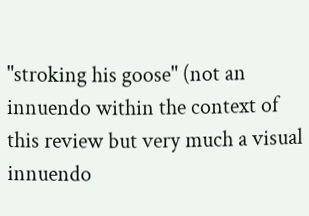"stroking his goose" (not an innuendo within the context of this review but very much a visual innuendo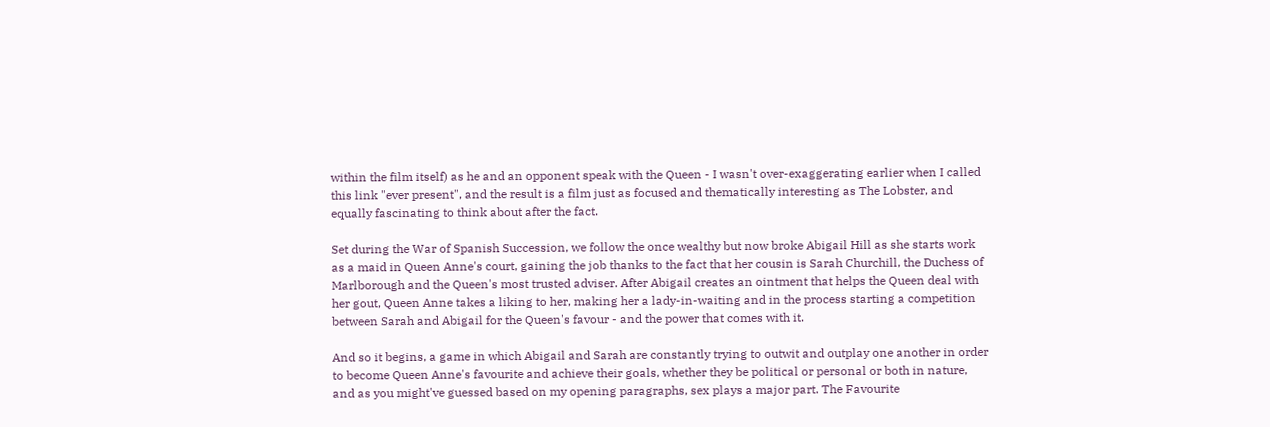within the film itself) as he and an opponent speak with the Queen - I wasn't over-exaggerating earlier when I called this link "ever present", and the result is a film just as focused and thematically interesting as The Lobster, and equally fascinating to think about after the fact.

Set during the War of Spanish Succession, we follow the once wealthy but now broke Abigail Hill as she starts work as a maid in Queen Anne's court, gaining the job thanks to the fact that her cousin is Sarah Churchill, the Duchess of Marlborough and the Queen's most trusted adviser. After Abigail creates an ointment that helps the Queen deal with her gout, Queen Anne takes a liking to her, making her a lady-in-waiting and in the process starting a competition between Sarah and Abigail for the Queen's favour - and the power that comes with it.

And so it begins, a game in which Abigail and Sarah are constantly trying to outwit and outplay one another in order to become Queen Anne's favourite and achieve their goals, whether they be political or personal or both in nature, and as you might've guessed based on my opening paragraphs, sex plays a major part. The Favourite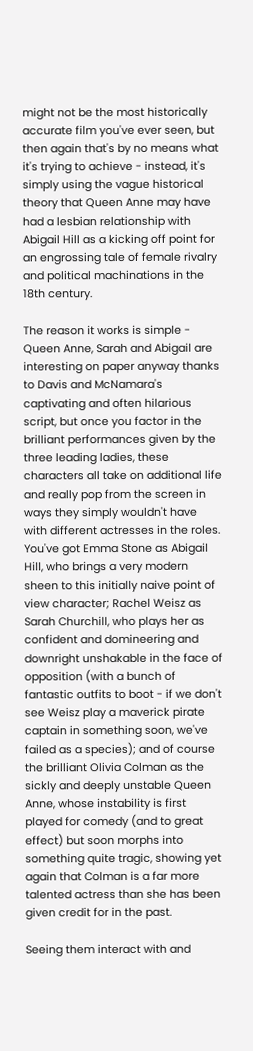might not be the most historically accurate film you've ever seen, but then again that's by no means what it's trying to achieve - instead, it's simply using the vague historical theory that Queen Anne may have had a lesbian relationship with Abigail Hill as a kicking off point for an engrossing tale of female rivalry and political machinations in the 18th century.

The reason it works is simple - Queen Anne, Sarah and Abigail are interesting on paper anyway thanks to Davis and McNamara's captivating and often hilarious script, but once you factor in the brilliant performances given by the three leading ladies, these characters all take on additional life and really pop from the screen in ways they simply wouldn't have with different actresses in the roles. You've got Emma Stone as Abigail Hill, who brings a very modern sheen to this initially naive point of view character; Rachel Weisz as Sarah Churchill, who plays her as confident and domineering and downright unshakable in the face of opposition (with a bunch of fantastic outfits to boot - if we don't see Weisz play a maverick pirate captain in something soon, we've failed as a species); and of course the brilliant Olivia Colman as the sickly and deeply unstable Queen Anne, whose instability is first played for comedy (and to great effect) but soon morphs into something quite tragic, showing yet again that Colman is a far more talented actress than she has been given credit for in the past.

Seeing them interact with and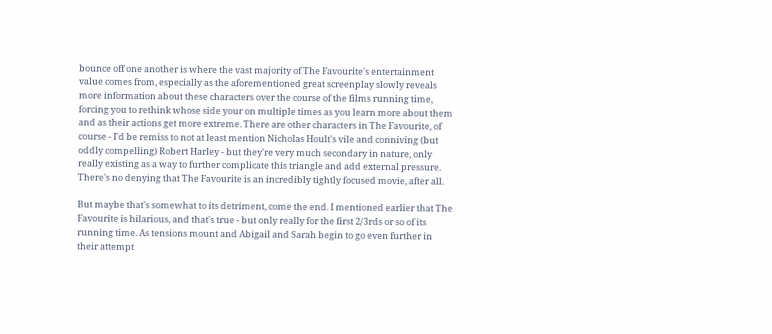bounce off one another is where the vast majority of The Favourite's entertainment value comes from, especially as the aforementioned great screenplay slowly reveals more information about these characters over the course of the films running time, forcing you to rethink whose side your on multiple times as you learn more about them and as their actions get more extreme. There are other characters in The Favourite, of course - I'd be remiss to not at least mention Nicholas Hoult's vile and conniving (but oddly compelling) Robert Harley - but they're very much secondary in nature, only really existing as a way to further complicate this triangle and add external pressure. There's no denying that The Favourite is an incredibly tightly focused movie, after all.

But maybe that's somewhat to its detriment, come the end. I mentioned earlier that The Favourite is hilarious, and that's true - but only really for the first 2/3rds or so of its running time. As tensions mount and Abigail and Sarah begin to go even further in their attempt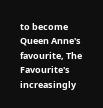to become Queen Anne's favourite, The Favourite's increasingly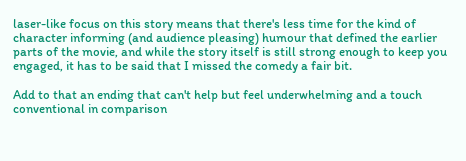laser-like focus on this story means that there's less time for the kind of character informing (and audience pleasing) humour that defined the earlier parts of the movie, and while the story itself is still strong enough to keep you engaged, it has to be said that I missed the comedy a fair bit.

Add to that an ending that can't help but feel underwhelming and a touch conventional in comparison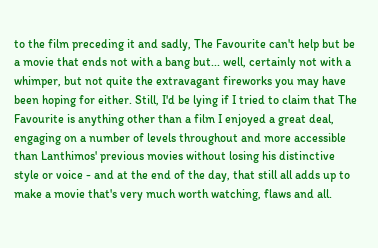to the film preceding it and sadly, The Favourite can't help but be a movie that ends not with a bang but... well, certainly not with a whimper, but not quite the extravagant fireworks you may have been hoping for either. Still, I'd be lying if I tried to claim that The Favourite is anything other than a film I enjoyed a great deal, engaging on a number of levels throughout and more accessible than Lanthimos' previous movies without losing his distinctive style or voice - and at the end of the day, that still all adds up to make a movie that's very much worth watching, flaws and all.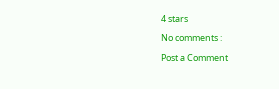4 stars

No comments :

Post a Comment